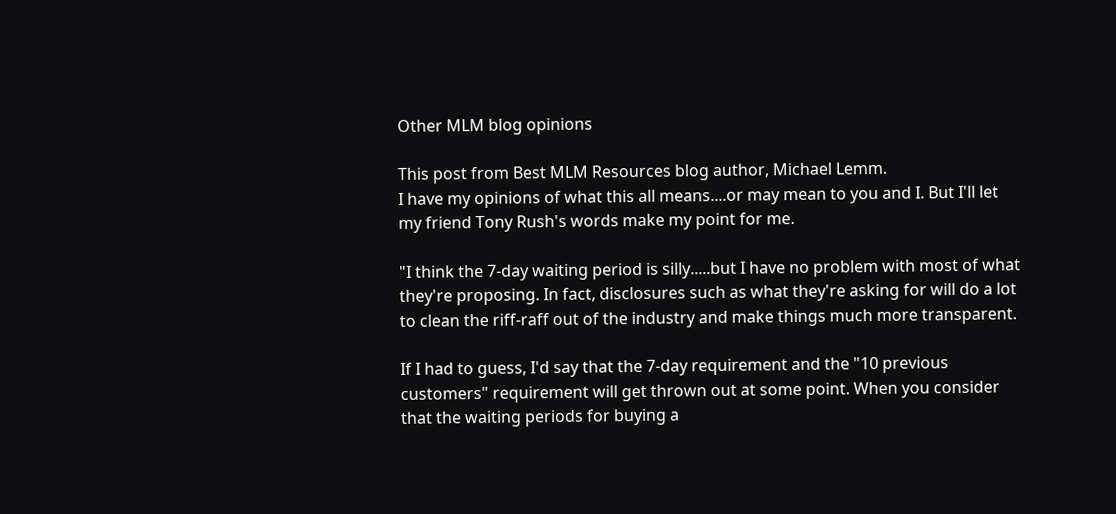Other MLM blog opinions

This post from Best MLM Resources blog author, Michael Lemm.
I have my opinions of what this all means....or may mean to you and I. But I'll let my friend Tony Rush's words make my point for me.

"I think the 7-day waiting period is silly.....but I have no problem with most of what they're proposing. In fact, disclosures such as what they're asking for will do a lot to clean the riff-raff out of the industry and make things much more transparent.

If I had to guess, I'd say that the 7-day requirement and the "10 previous customers" requirement will get thrown out at some point. When you consider that the waiting periods for buying a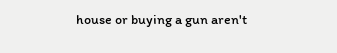house or buying a gun aren't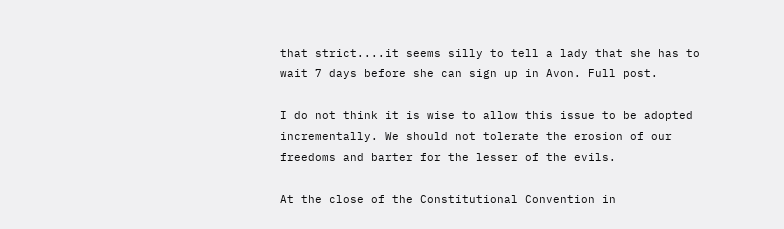that strict....it seems silly to tell a lady that she has to wait 7 days before she can sign up in Avon. Full post.

I do not think it is wise to allow this issue to be adopted incrementally. We should not tolerate the erosion of our freedoms and barter for the lesser of the evils.

At the close of the Constitutional Convention in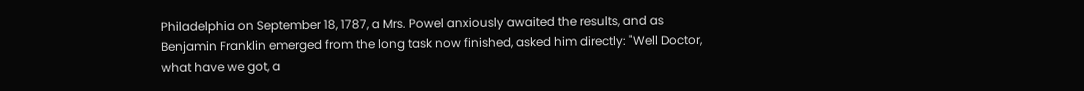Philadelphia on September 18, 1787, a Mrs. Powel anxiously awaited the results, and as Benjamin Franklin emerged from the long task now finished, asked him directly: "Well Doctor, what have we got, a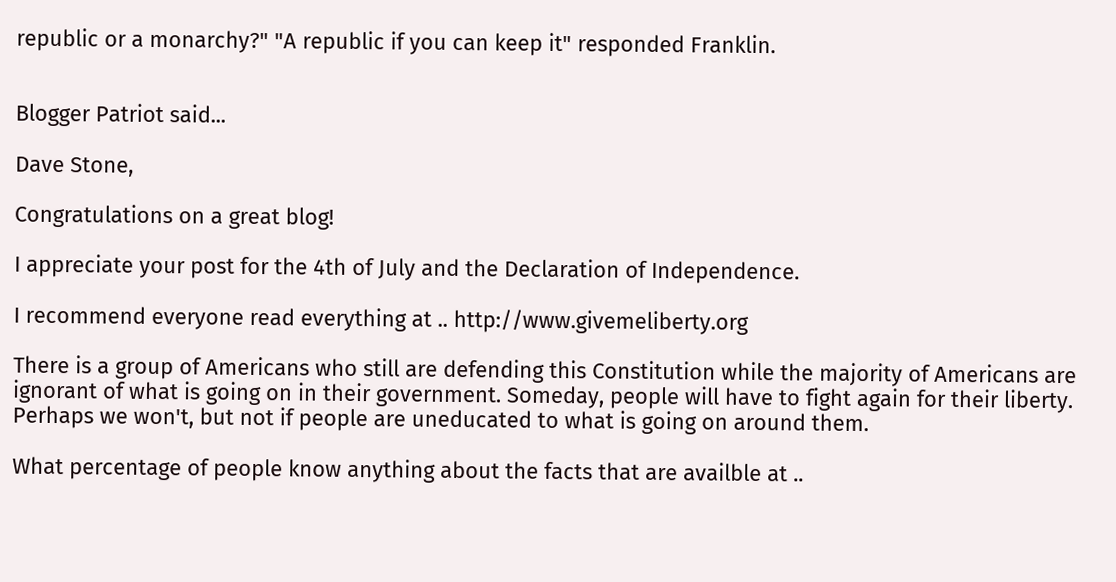republic or a monarchy?" "A republic if you can keep it" responded Franklin.


Blogger Patriot said...

Dave Stone,

Congratulations on a great blog!

I appreciate your post for the 4th of July and the Declaration of Independence.

I recommend everyone read everything at .. http://www.givemeliberty.org

There is a group of Americans who still are defending this Constitution while the majority of Americans are ignorant of what is going on in their government. Someday, people will have to fight again for their liberty. Perhaps we won't, but not if people are uneducated to what is going on around them.

What percentage of people know anything about the facts that are availble at ..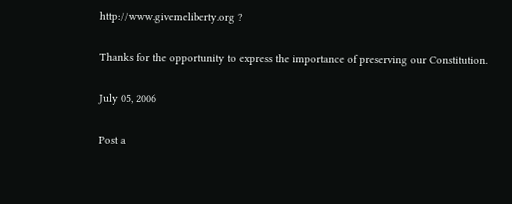http://www.givemeliberty.org ?

Thanks for the opportunity to express the importance of preserving our Constitution.

July 05, 2006

Post a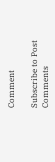Comment

Subscribe to Post Comments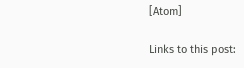[Atom]

Links to this post: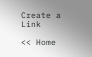Create a Link

<< Home